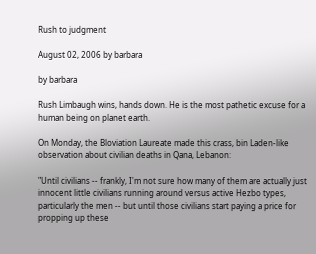Rush to judgment

August 02, 2006 by barbara

by barbara

Rush Limbaugh wins, hands down. He is the most pathetic excuse for a human being on planet earth.

On Monday, the Bloviation Laureate made this crass, bin Laden-like observation about civilian deaths in Qana, Lebanon:

"Until civilians -- frankly, I'm not sure how many of them are actually just innocent little civilians running around versus active Hezbo types, particularly the men -- but until those civilians start paying a price for propping up these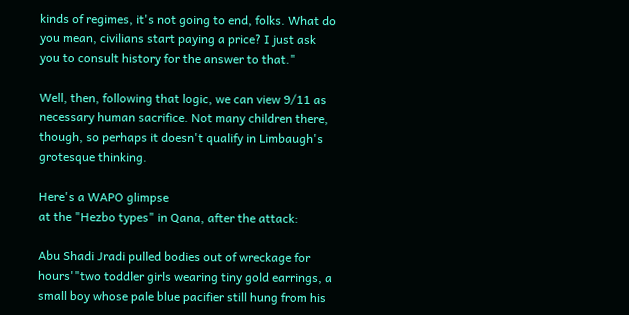kinds of regimes, it's not going to end, folks. What do you mean, civilians start paying a price? I just ask you to consult history for the answer to that."

Well, then, following that logic, we can view 9/11 as necessary human sacrifice. Not many children there, though, so perhaps it doesn't qualify in Limbaugh's grotesque thinking.

Here's a WAPO glimpse
at the "Hezbo types" in Qana, after the attack:

Abu Shadi Jradi pulled bodies out of wreckage for hours'"two toddler girls wearing tiny gold earrings, a small boy whose pale blue pacifier still hung from his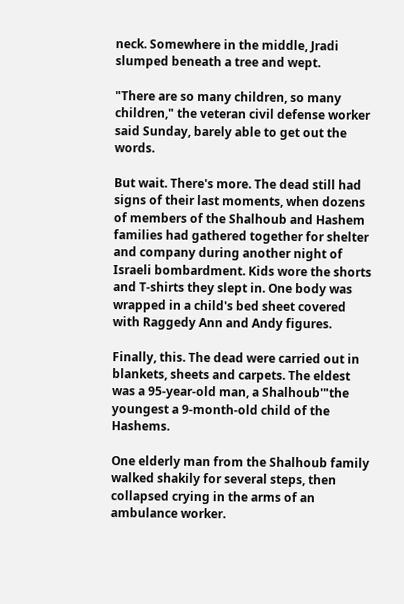neck. Somewhere in the middle, Jradi slumped beneath a tree and wept.

"There are so many children, so many children," the veteran civil defense worker said Sunday, barely able to get out the words.

But wait. There's more. The dead still had signs of their last moments, when dozens of members of the Shalhoub and Hashem families had gathered together for shelter and company during another night of Israeli bombardment. Kids wore the shorts and T-shirts they slept in. One body was wrapped in a child's bed sheet covered with Raggedy Ann and Andy figures.

Finally, this. The dead were carried out in blankets, sheets and carpets. The eldest was a 95-year-old man, a Shalhoub'"the youngest a 9-month-old child of the Hashems.

One elderly man from the Shalhoub family walked shakily for several steps, then collapsed crying in the arms of an ambulance worker.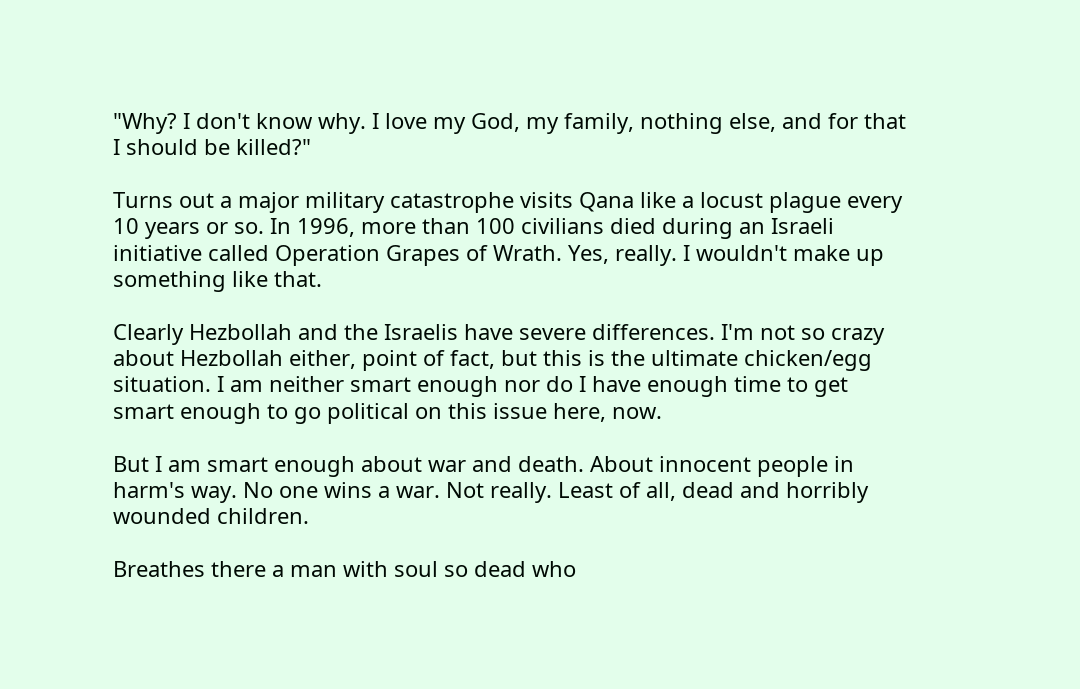"Why? I don't know why. I love my God, my family, nothing else, and for that I should be killed?"

Turns out a major military catastrophe visits Qana like a locust plague every 10 years or so. In 1996, more than 100 civilians died during an Israeli initiative called Operation Grapes of Wrath. Yes, really. I wouldn't make up something like that.

Clearly Hezbollah and the Israelis have severe differences. I'm not so crazy about Hezbollah either, point of fact, but this is the ultimate chicken/egg situation. I am neither smart enough nor do I have enough time to get smart enough to go political on this issue here, now.

But I am smart enough about war and death. About innocent people in harm's way. No one wins a war. Not really. Least of all, dead and horribly wounded children.

Breathes there a man with soul so dead who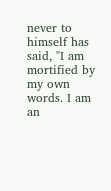never to himself has said, "I am mortified by my own words. I am an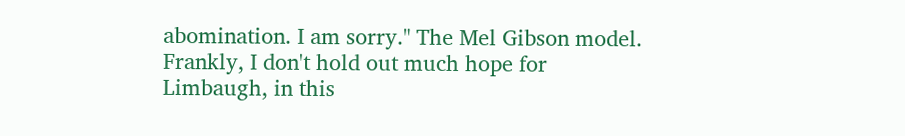abomination. I am sorry." The Mel Gibson model. Frankly, I don't hold out much hope for Limbaugh, in this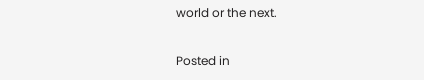world or the next.

Posted in